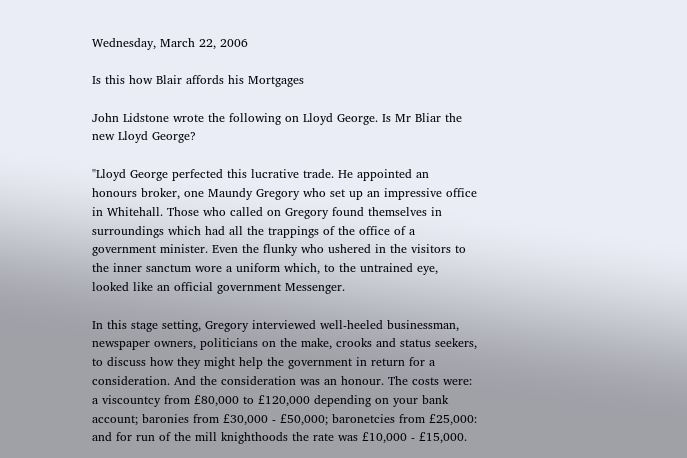Wednesday, March 22, 2006

Is this how Blair affords his Mortgages

John Lidstone wrote the following on Lloyd George. Is Mr Bliar the new Lloyd George?

"Lloyd George perfected this lucrative trade. He appointed an honours broker, one Maundy Gregory who set up an impressive office in Whitehall. Those who called on Gregory found themselves in surroundings which had all the trappings of the office of a government minister. Even the flunky who ushered in the visitors to the inner sanctum wore a uniform which, to the untrained eye, looked like an official government Messenger.

In this stage setting, Gregory interviewed well-heeled businessman, newspaper owners, politicians on the make, crooks and status seekers, to discuss how they might help the government in return for a consideration. And the consideration was an honour. The costs were: a viscountcy from £80,000 to £120,000 depending on your bank account; baronies from £30,000 - £50,000; baronetcies from £25,000: and for run of the mill knighthoods the rate was £10,000 - £15,000.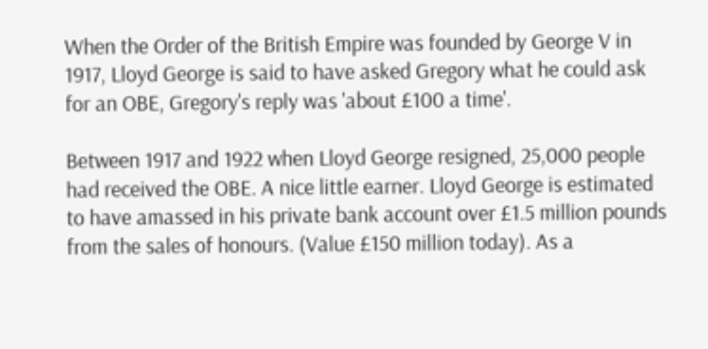When the Order of the British Empire was founded by George V in 1917, Lloyd George is said to have asked Gregory what he could ask for an OBE, Gregory's reply was 'about £100 a time'.

Between 1917 and 1922 when Lloyd George resigned, 25,000 people had received the OBE. A nice little earner. Lloyd George is estimated to have amassed in his private bank account over £1.5 million pounds from the sales of honours. (Value £150 million today). As a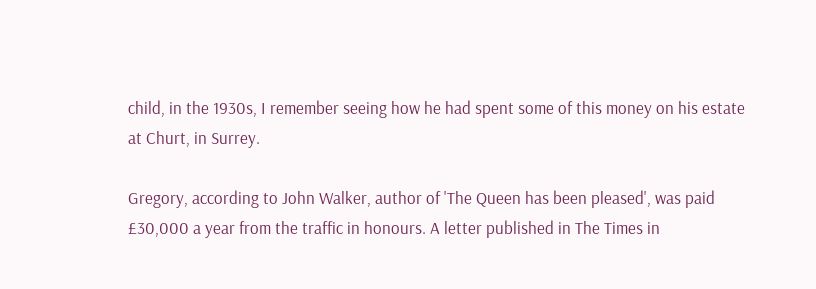child, in the 1930s, I remember seeing how he had spent some of this money on his estate at Churt, in Surrey.

Gregory, according to John Walker, author of 'The Queen has been pleased', was paid £30,000 a year from the traffic in honours. A letter published in The Times in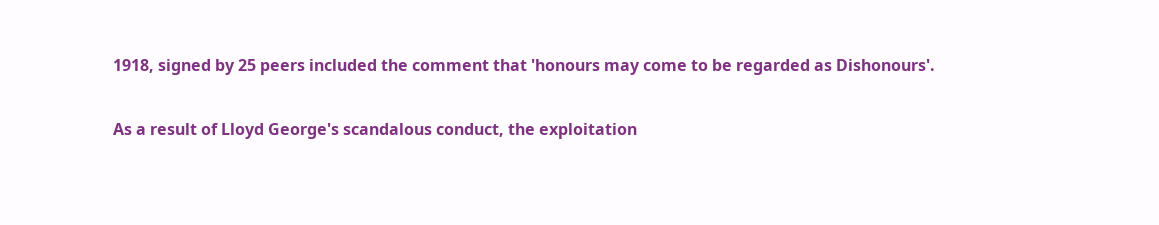1918, signed by 25 peers included the comment that 'honours may come to be regarded as Dishonours'.

As a result of Lloyd George's scandalous conduct, the exploitation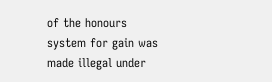of the honours system for gain was made illegal under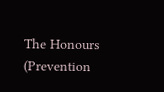The Honours (Prevention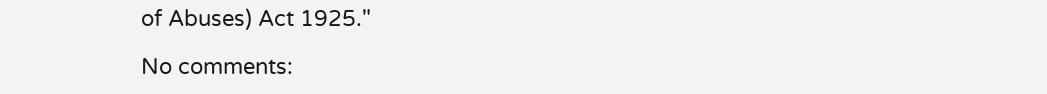of Abuses) Act 1925."

No comments: